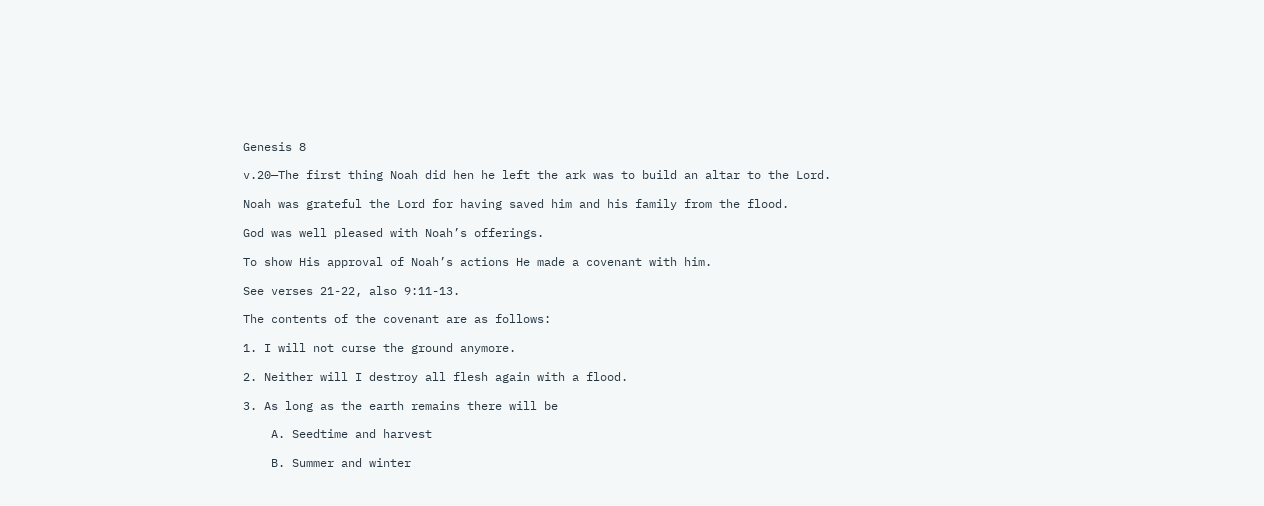Genesis 8

v.20—The first thing Noah did hen he left the ark was to build an altar to the Lord.

Noah was grateful the Lord for having saved him and his family from the flood.

God was well pleased with Noah’s offerings.

To show His approval of Noah’s actions He made a covenant with him.

See verses 21-22, also 9:11-13.

The contents of the covenant are as follows:

1. I will not curse the ground anymore.

2. Neither will I destroy all flesh again with a flood.

3. As long as the earth remains there will be

    A. Seedtime and harvest

    B. Summer and winter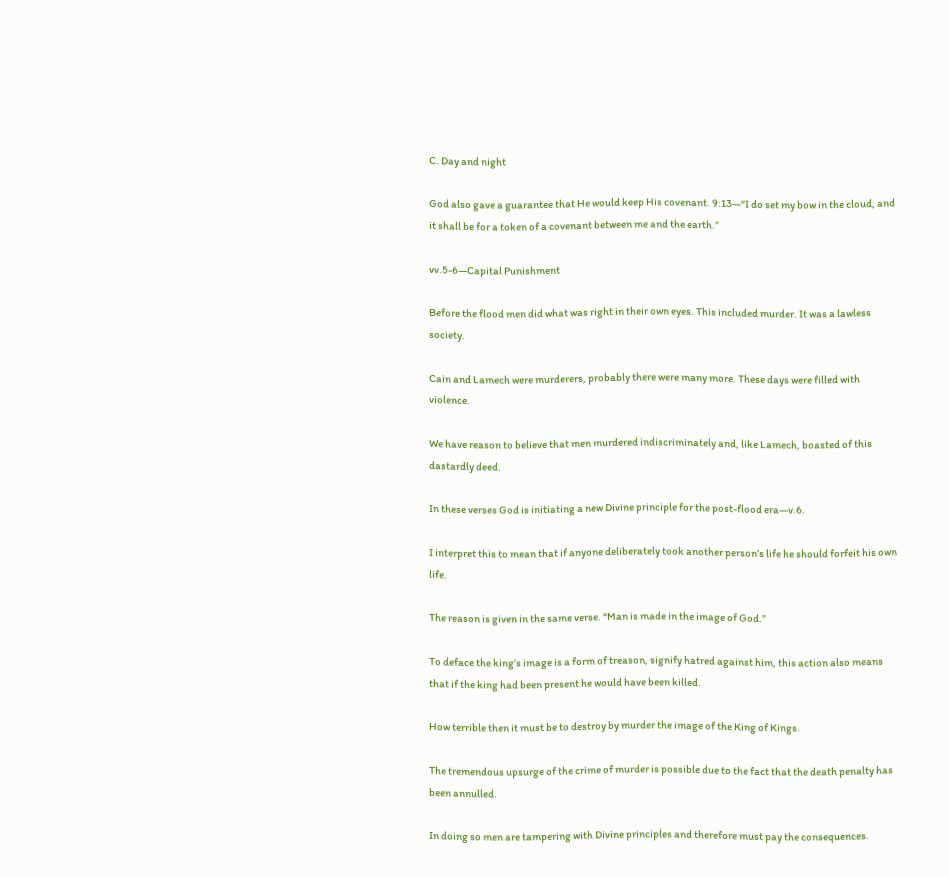C. Day and night

God also gave a guarantee that He would keep His covenant. 9:13—“I do set my bow in the cloud, and it shall be for a token of a covenant between me and the earth.”

vv.5-6—Capital Punishment

Before the flood men did what was right in their own eyes. This included murder. It was a lawless society.

Cain and Lamech were murderers, probably there were many more. These days were filled with violence.

We have reason to believe that men murdered indiscriminately and, like Lamech, boasted of this dastardly deed.

In these verses God is initiating a new Divine principle for the post-flood era—v.6.

I interpret this to mean that if anyone deliberately took another person’s life he should forfeit his own life.

The reason is given in the same verse. “Man is made in the image of God.”

To deface the king’s image is a form of treason, signify hatred against him, this action also means that if the king had been present he would have been killed.

How terrible then it must be to destroy by murder the image of the King of Kings.

The tremendous upsurge of the crime of murder is possible due to the fact that the death penalty has been annulled.

In doing so men are tampering with Divine principles and therefore must pay the consequences.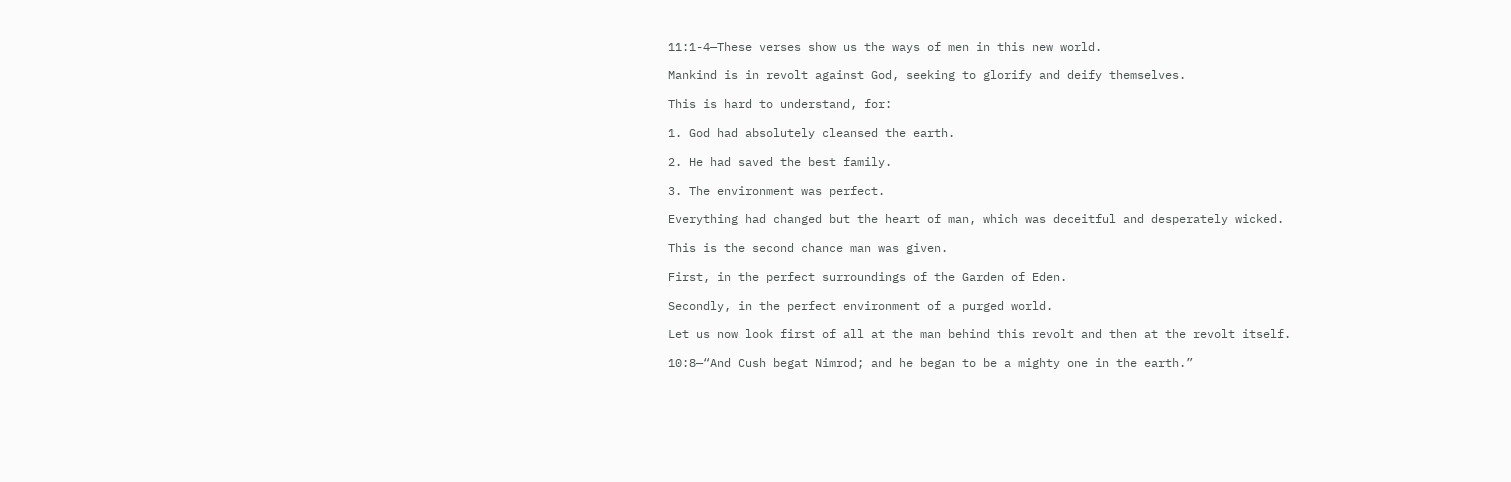11:1-4—These verses show us the ways of men in this new world.

Mankind is in revolt against God, seeking to glorify and deify themselves.

This is hard to understand, for:

1. God had absolutely cleansed the earth.

2. He had saved the best family.

3. The environment was perfect.

Everything had changed but the heart of man, which was deceitful and desperately wicked.

This is the second chance man was given.

First, in the perfect surroundings of the Garden of Eden.

Secondly, in the perfect environment of a purged world.

Let us now look first of all at the man behind this revolt and then at the revolt itself.

10:8—“And Cush begat Nimrod; and he began to be a mighty one in the earth.”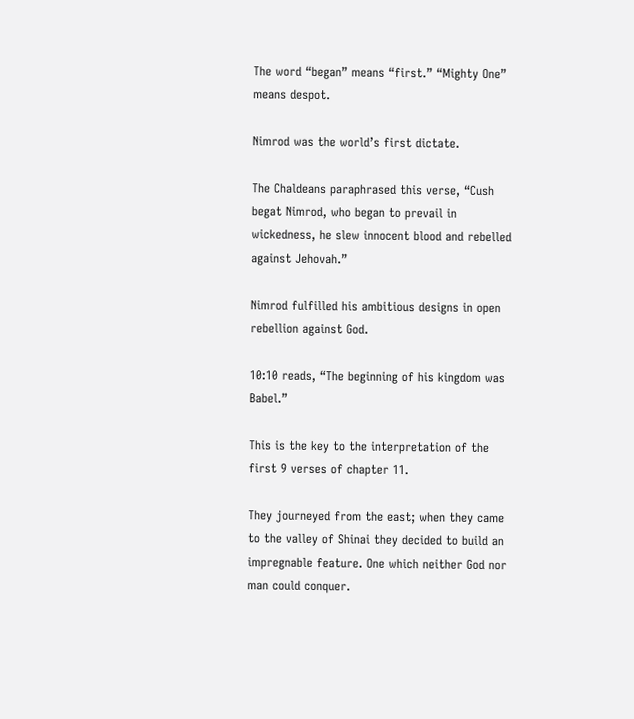The word “began” means “first.” “Mighty One” means despot.

Nimrod was the world’s first dictate.

The Chaldeans paraphrased this verse, “Cush begat Nimrod, who began to prevail in wickedness, he slew innocent blood and rebelled against Jehovah.”

Nimrod fulfilled his ambitious designs in open rebellion against God.

10:10 reads, “The beginning of his kingdom was Babel.”

This is the key to the interpretation of the first 9 verses of chapter 11.

They journeyed from the east; when they came to the valley of Shinai they decided to build an impregnable feature. One which neither God nor man could conquer.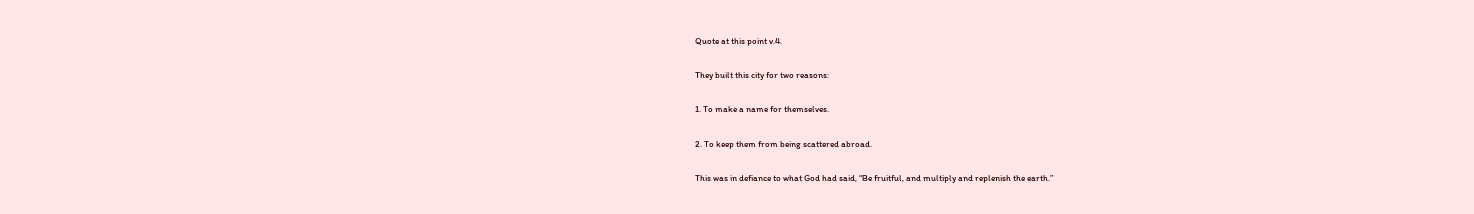Quote at this point v.4.

They built this city for two reasons:

1. To make a name for themselves.

2. To keep them from being scattered abroad.

This was in defiance to what God had said, “Be fruitful, and multiply and replenish the earth.”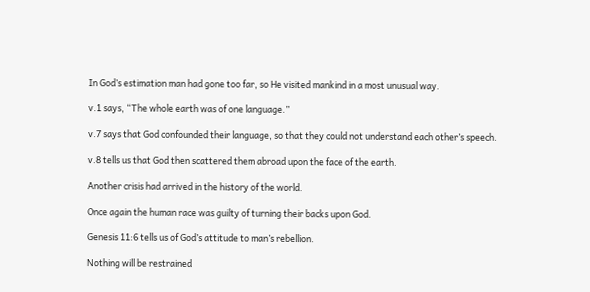In God’s estimation man had gone too far, so He visited mankind in a most unusual way.

v.1 says, “The whole earth was of one language.”

v.7 says that God confounded their language, so that they could not understand each other’s speech.

v.8 tells us that God then scattered them abroad upon the face of the earth.

Another crisis had arrived in the history of the world.

Once again the human race was guilty of turning their backs upon God.

Genesis 11:6 tells us of God’s attitude to man’s rebellion.

Nothing will be restrained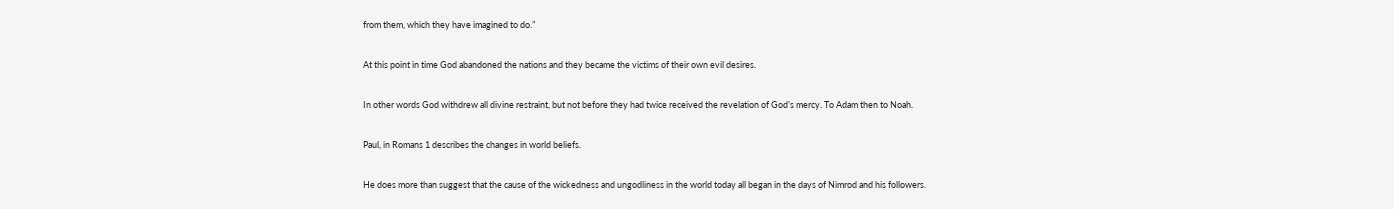from them, which they have imagined to do.”

At this point in time God abandoned the nations and they became the victims of their own evil desires.

In other words God withdrew all divine restraint, but not before they had twice received the revelation of God’s mercy. To Adam then to Noah.

Paul, in Romans 1 describes the changes in world beliefs.

He does more than suggest that the cause of the wickedness and ungodliness in the world today all began in the days of Nimrod and his followers.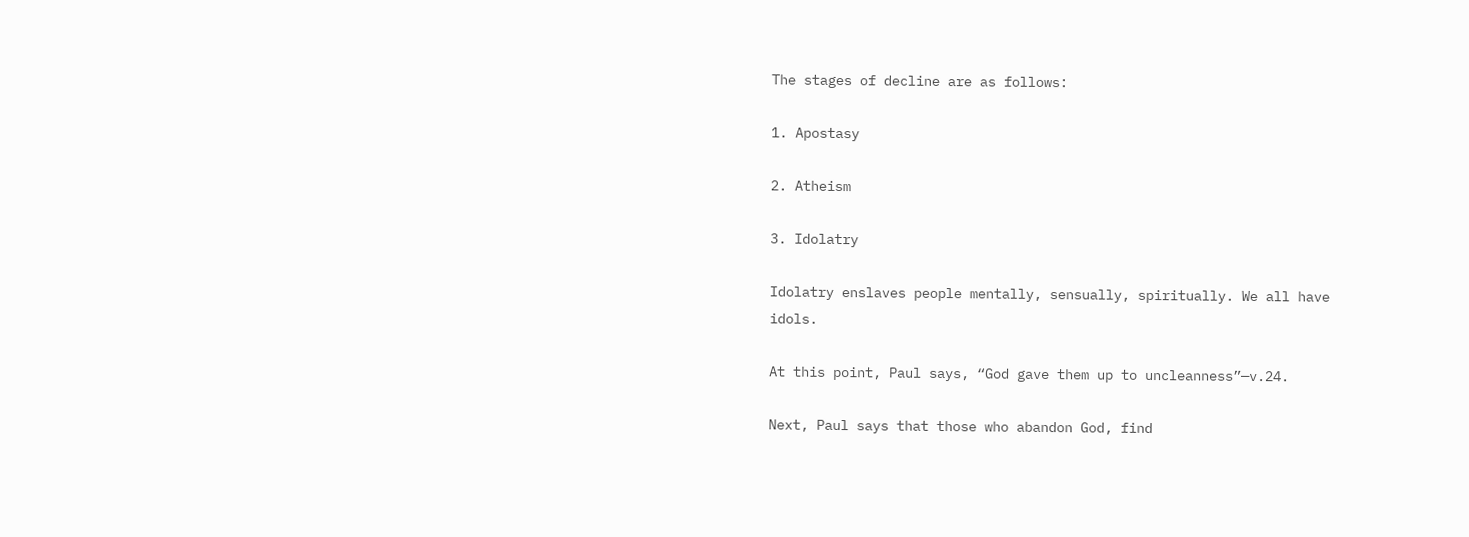The stages of decline are as follows:

1. Apostasy

2. Atheism

3. Idolatry

Idolatry enslaves people mentally, sensually, spiritually. We all have idols.

At this point, Paul says, “God gave them up to uncleanness”—v.24.

Next, Paul says that those who abandon God, find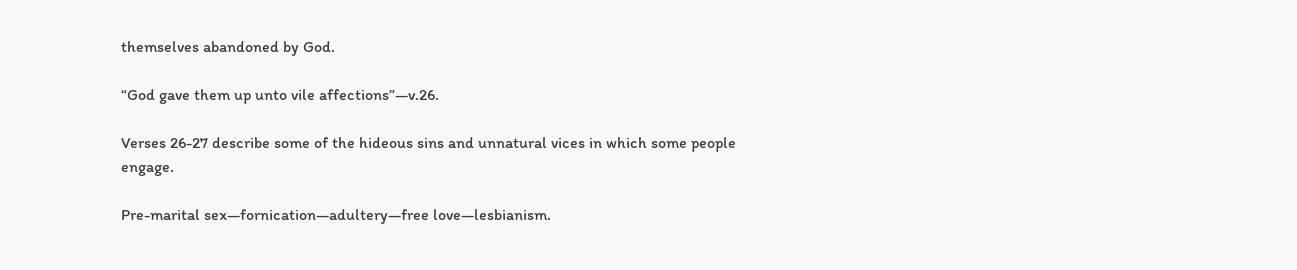themselves abandoned by God.

“God gave them up unto vile affections”—v.26.

Verses 26-27 describe some of the hideous sins and unnatural vices in which some people engage.

Pre-marital sex—fornication—adultery—free love—lesbianism.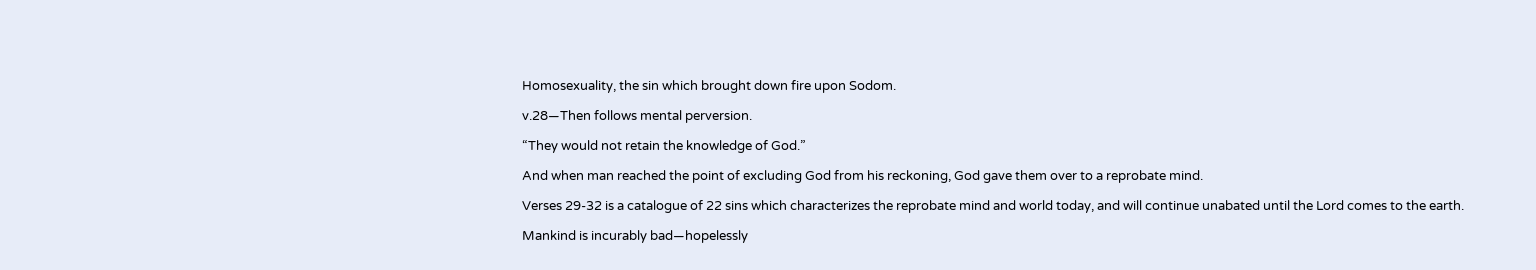Homosexuality, the sin which brought down fire upon Sodom.

v.28—Then follows mental perversion.

“They would not retain the knowledge of God.”

And when man reached the point of excluding God from his reckoning, God gave them over to a reprobate mind.

Verses 29-32 is a catalogue of 22 sins which characterizes the reprobate mind and world today, and will continue unabated until the Lord comes to the earth.

Mankind is incurably bad—hopelessly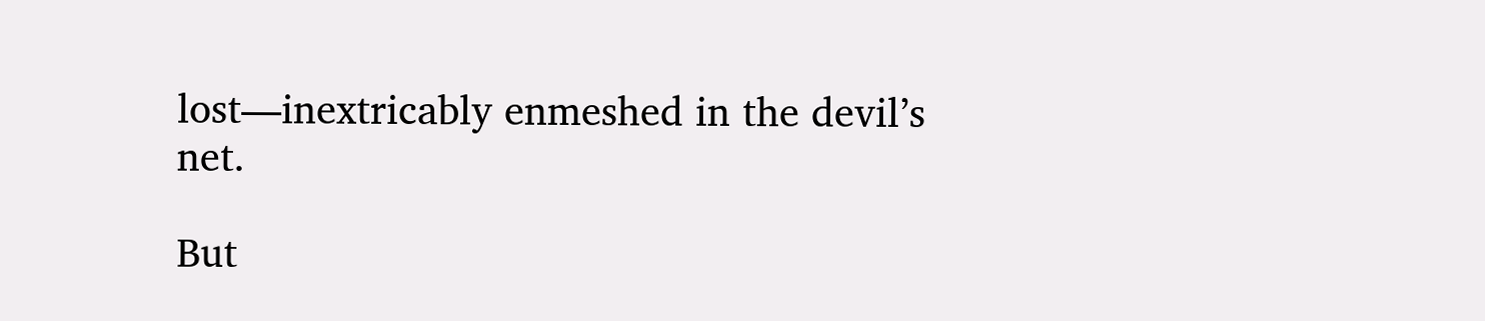lost—inextricably enmeshed in the devil’s net.

But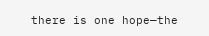there is one hope—the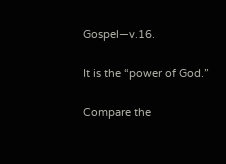Gospel—v.16.

It is the “power of God.”

Compare the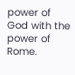power of God with the power of Rome.